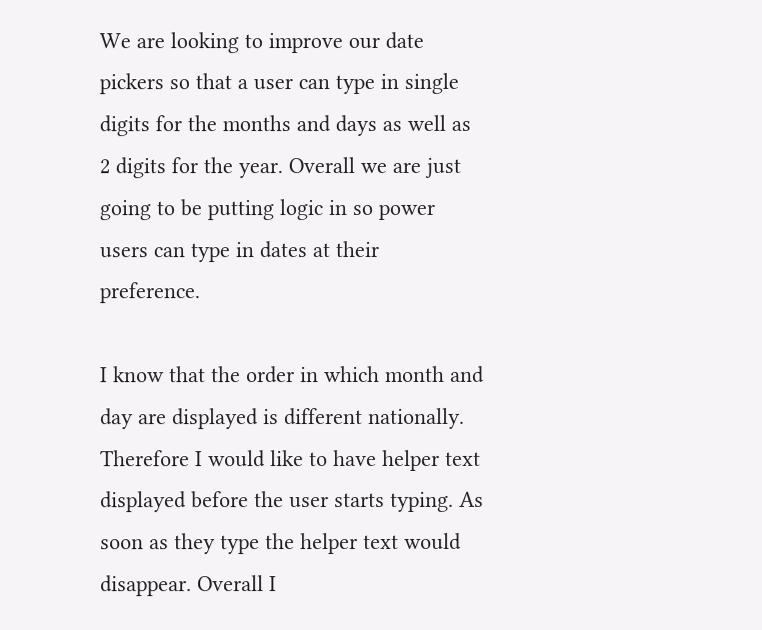We are looking to improve our date pickers so that a user can type in single digits for the months and days as well as 2 digits for the year. Overall we are just going to be putting logic in so power users can type in dates at their preference.

I know that the order in which month and day are displayed is different nationally. Therefore I would like to have helper text displayed before the user starts typing. As soon as they type the helper text would disappear. Overall I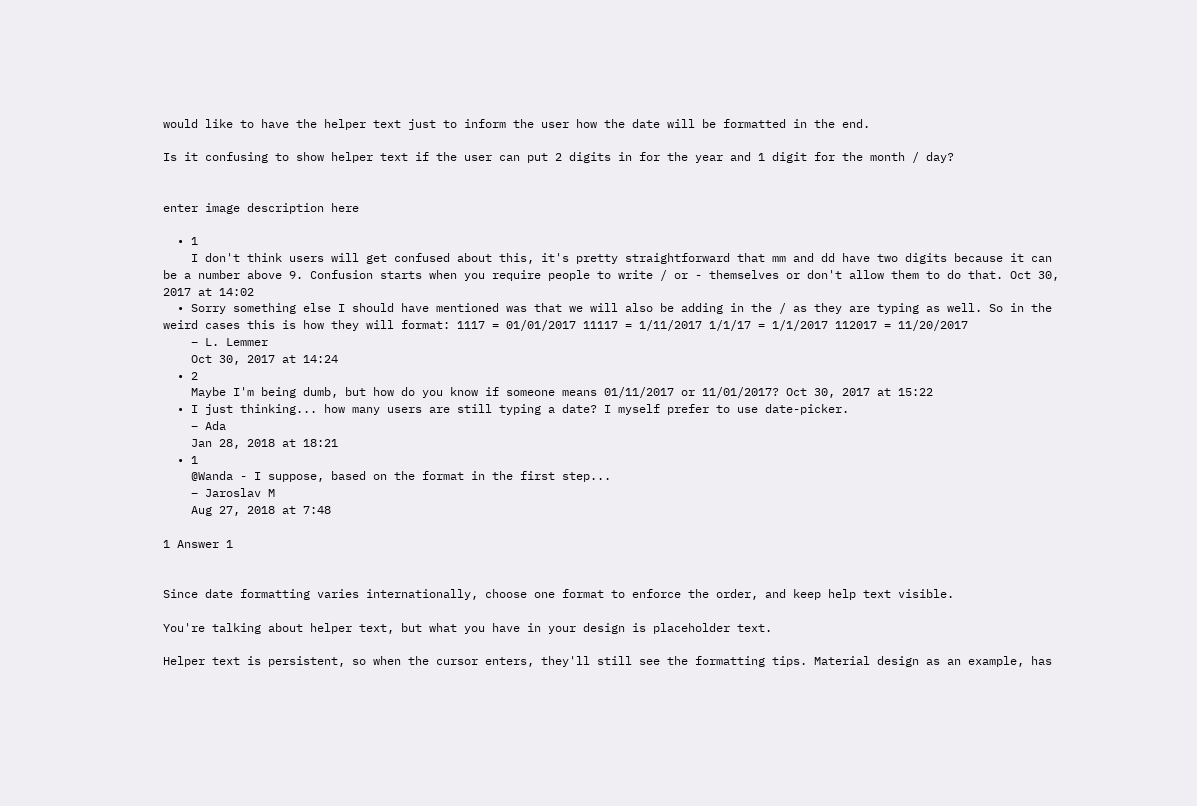would like to have the helper text just to inform the user how the date will be formatted in the end.

Is it confusing to show helper text if the user can put 2 digits in for the year and 1 digit for the month / day?


enter image description here

  • 1
    I don't think users will get confused about this, it's pretty straightforward that mm and dd have two digits because it can be a number above 9. Confusion starts when you require people to write / or - themselves or don't allow them to do that. Oct 30, 2017 at 14:02
  • Sorry something else I should have mentioned was that we will also be adding in the / as they are typing as well. So in the weird cases this is how they will format: 1117 = 01/01/2017 11117 = 1/11/2017 1/1/17 = 1/1/2017 112017 = 11/20/2017
    – L. Lemmer
    Oct 30, 2017 at 14:24
  • 2
    Maybe I'm being dumb, but how do you know if someone means 01/11/2017 or 11/01/2017? Oct 30, 2017 at 15:22
  • I just thinking... how many users are still typing a date? I myself prefer to use date-picker.
    – Ada
    Jan 28, 2018 at 18:21
  • 1
    @Wanda - I suppose, based on the format in the first step...
    – Jaroslav M
    Aug 27, 2018 at 7:48

1 Answer 1


Since date formatting varies internationally, choose one format to enforce the order, and keep help text visible.

You're talking about helper text, but what you have in your design is placeholder text.

Helper text is persistent, so when the cursor enters, they'll still see the formatting tips. Material design as an example, has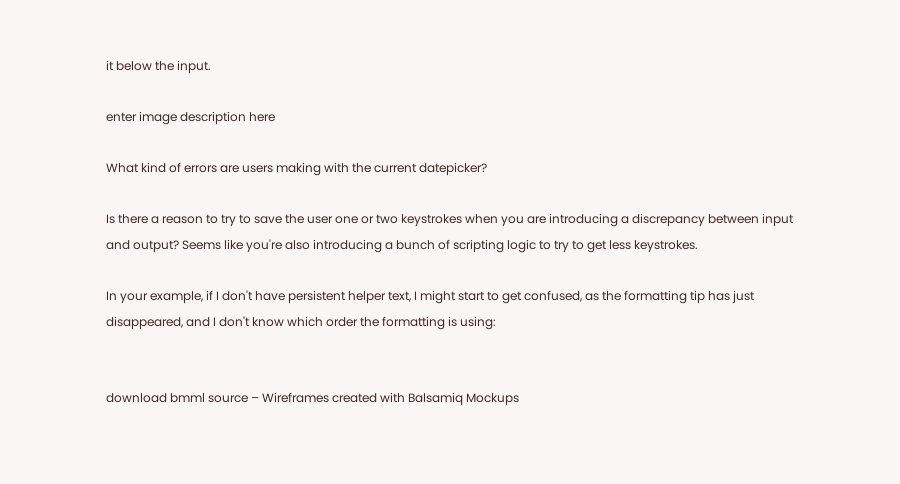it below the input.

enter image description here

What kind of errors are users making with the current datepicker?

Is there a reason to try to save the user one or two keystrokes when you are introducing a discrepancy between input and output? Seems like you're also introducing a bunch of scripting logic to try to get less keystrokes.

In your example, if I don't have persistent helper text, I might start to get confused, as the formatting tip has just disappeared, and I don't know which order the formatting is using:


download bmml source – Wireframes created with Balsamiq Mockups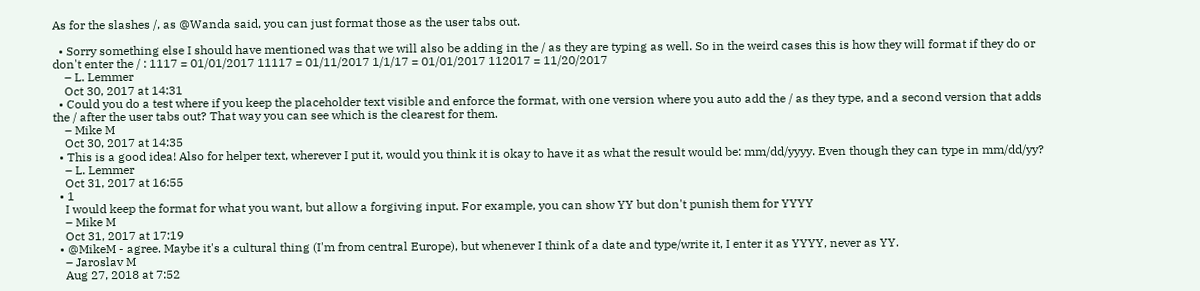As for the slashes /, as @Wanda said, you can just format those as the user tabs out.

  • Sorry something else I should have mentioned was that we will also be adding in the / as they are typing as well. So in the weird cases this is how they will format if they do or don't enter the / : 1117 = 01/01/2017 11117 = 01/11/2017 1/1/17 = 01/01/2017 112017 = 11/20/2017
    – L. Lemmer
    Oct 30, 2017 at 14:31
  • Could you do a test where if you keep the placeholder text visible and enforce the format, with one version where you auto add the / as they type, and a second version that adds the / after the user tabs out? That way you can see which is the clearest for them.
    – Mike M
    Oct 30, 2017 at 14:35
  • This is a good idea! Also for helper text, wherever I put it, would you think it is okay to have it as what the result would be: mm/dd/yyyy. Even though they can type in mm/dd/yy?
    – L. Lemmer
    Oct 31, 2017 at 16:55
  • 1
    I would keep the format for what you want, but allow a forgiving input. For example, you can show YY but don't punish them for YYYY
    – Mike M
    Oct 31, 2017 at 17:19
  • @MikeM - agree. Maybe it's a cultural thing (I'm from central Europe), but whenever I think of a date and type/write it, I enter it as YYYY, never as YY.
    – Jaroslav M
    Aug 27, 2018 at 7:52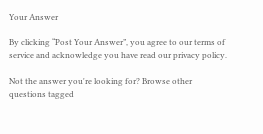Your Answer

By clicking “Post Your Answer”, you agree to our terms of service and acknowledge you have read our privacy policy.

Not the answer you're looking for? Browse other questions tagged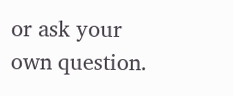or ask your own question.